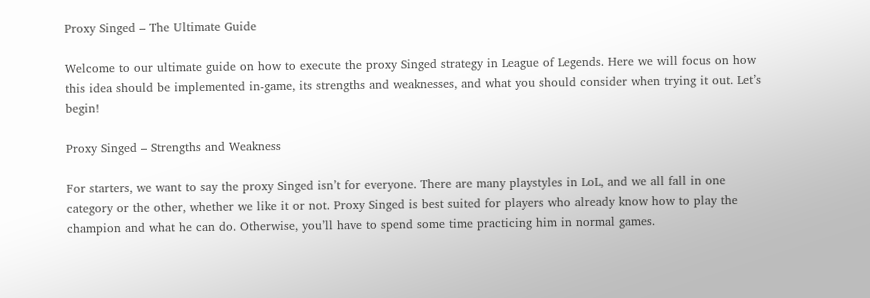Proxy Singed – The Ultimate Guide

Welcome to our ultimate guide on how to execute the proxy Singed strategy in League of Legends. Here we will focus on how this idea should be implemented in-game, its strengths and weaknesses, and what you should consider when trying it out. Let’s begin!

Proxy Singed – Strengths and Weakness

For starters, we want to say the proxy Singed isn’t for everyone. There are many playstyles in LoL, and we all fall in one category or the other, whether we like it or not. Proxy Singed is best suited for players who already know how to play the champion and what he can do. Otherwise, you’ll have to spend some time practicing him in normal games.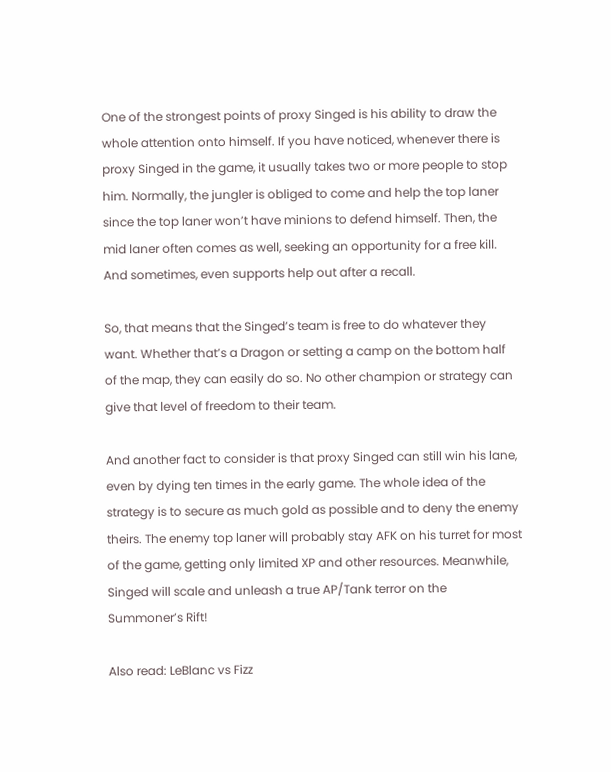One of the strongest points of proxy Singed is his ability to draw the whole attention onto himself. If you have noticed, whenever there is proxy Singed in the game, it usually takes two or more people to stop him. Normally, the jungler is obliged to come and help the top laner since the top laner won’t have minions to defend himself. Then, the mid laner often comes as well, seeking an opportunity for a free kill. And sometimes, even supports help out after a recall.

So, that means that the Singed’s team is free to do whatever they want. Whether that’s a Dragon or setting a camp on the bottom half of the map, they can easily do so. No other champion or strategy can give that level of freedom to their team.

And another fact to consider is that proxy Singed can still win his lane, even by dying ten times in the early game. The whole idea of the strategy is to secure as much gold as possible and to deny the enemy theirs. The enemy top laner will probably stay AFK on his turret for most of the game, getting only limited XP and other resources. Meanwhile, Singed will scale and unleash a true AP/Tank terror on the Summoner’s Rift!

Also read: LeBlanc vs Fizz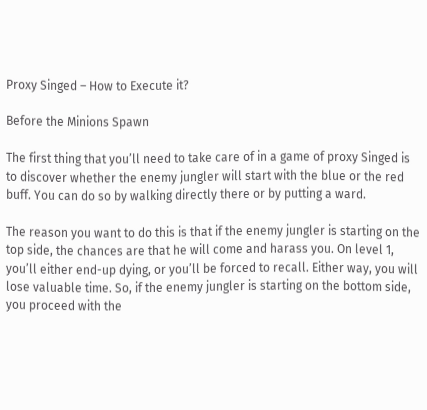Proxy Singed – How to Execute it?

Before the Minions Spawn

The first thing that you’ll need to take care of in a game of proxy Singed is to discover whether the enemy jungler will start with the blue or the red buff. You can do so by walking directly there or by putting a ward.

The reason you want to do this is that if the enemy jungler is starting on the top side, the chances are that he will come and harass you. On level 1, you’ll either end-up dying, or you’ll be forced to recall. Either way, you will lose valuable time. So, if the enemy jungler is starting on the bottom side, you proceed with the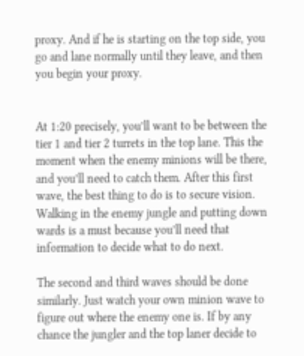proxy. And if he is starting on the top side, you go and lane normally until they leave, and then you begin your proxy.


At 1:20 precisely, you’ll want to be between the tier 1 and tier 2 turrets in the top lane. This the moment when the enemy minions will be there, and you’ll need to catch them. After this first wave, the best thing to do is to secure vision. Walking in the enemy jungle and putting down wards is a must because you’ll need that information to decide what to do next.

The second and third waves should be done similarly. Just watch your own minion wave to figure out where the enemy one is. If by any chance the jungler and the top laner decide to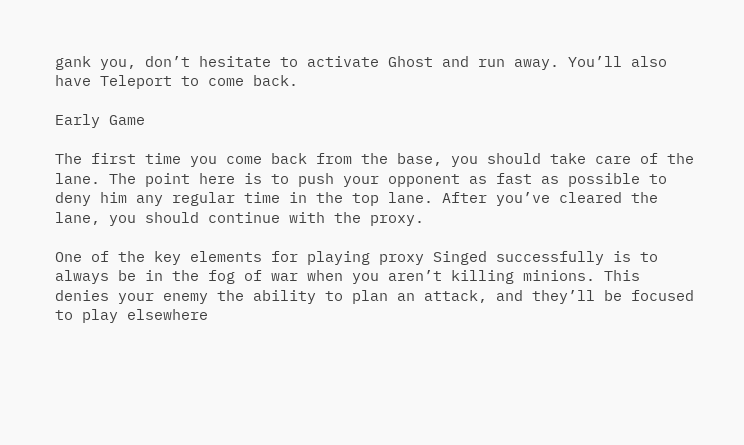gank you, don’t hesitate to activate Ghost and run away. You’ll also have Teleport to come back.

Early Game

The first time you come back from the base, you should take care of the lane. The point here is to push your opponent as fast as possible to deny him any regular time in the top lane. After you’ve cleared the lane, you should continue with the proxy.

One of the key elements for playing proxy Singed successfully is to always be in the fog of war when you aren’t killing minions. This denies your enemy the ability to plan an attack, and they’ll be focused to play elsewhere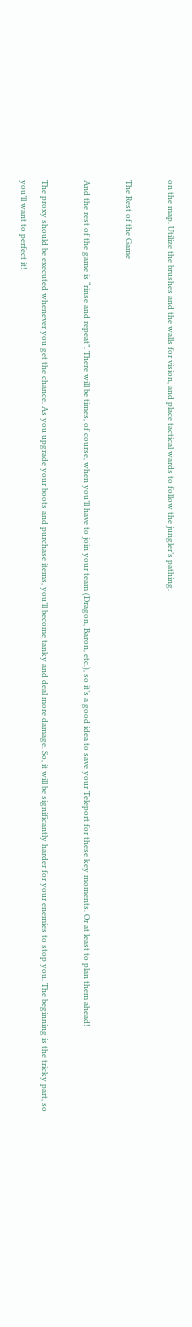on the map. Utilize the brushes and the walls for vision, and place tactical wards to follow the jungler’s pathing.

The Rest of the Game

And the rest of the game is “rinse and repeat”. There will be times, of course, when you’ll have to join your team (Dragon, Baron, etc.), so it’s a good idea to save your Teleport for these key moments. Or at least to plan them ahead!

The proxy should be executed whenever you get the chance. As you upgrade your boots and purchase items, you’ll become tanky and deal more damage. So, it will be significantly harder for your enemies to stop you. The beginning is the tricky part, so you’ll want to perfect it!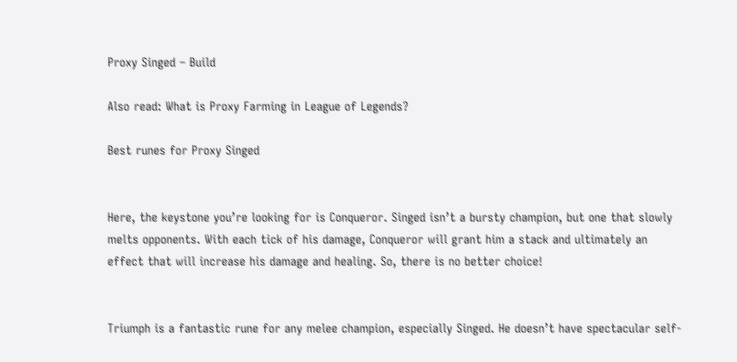Proxy Singed – Build

Also read: What is Proxy Farming in League of Legends?

Best runes for Proxy Singed


Here, the keystone you’re looking for is Conqueror. Singed isn’t a bursty champion, but one that slowly melts opponents. With each tick of his damage, Conqueror will grant him a stack and ultimately an effect that will increase his damage and healing. So, there is no better choice!


Triumph is a fantastic rune for any melee champion, especially Singed. He doesn’t have spectacular self-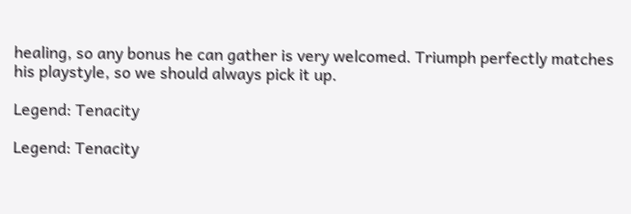healing, so any bonus he can gather is very welcomed. Triumph perfectly matches his playstyle, so we should always pick it up.

Legend: Tenacity

Legend: Tenacity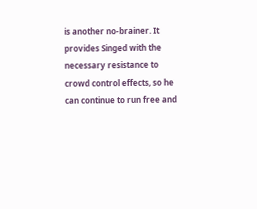is another no-brainer. It provides Singed with the necessary resistance to crowd control effects, so he can continue to run free and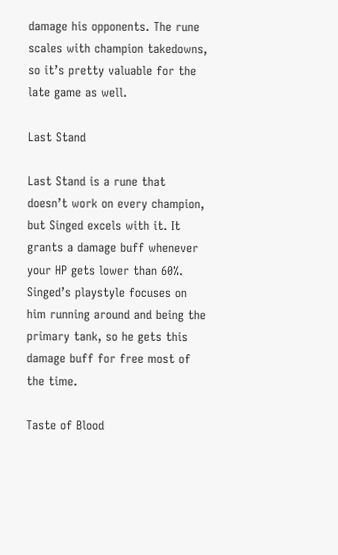damage his opponents. The rune scales with champion takedowns, so it’s pretty valuable for the late game as well.

Last Stand

Last Stand is a rune that doesn’t work on every champion, but Singed excels with it. It grants a damage buff whenever your HP gets lower than 60%. Singed’s playstyle focuses on him running around and being the primary tank, so he gets this damage buff for free most of the time.

Taste of Blood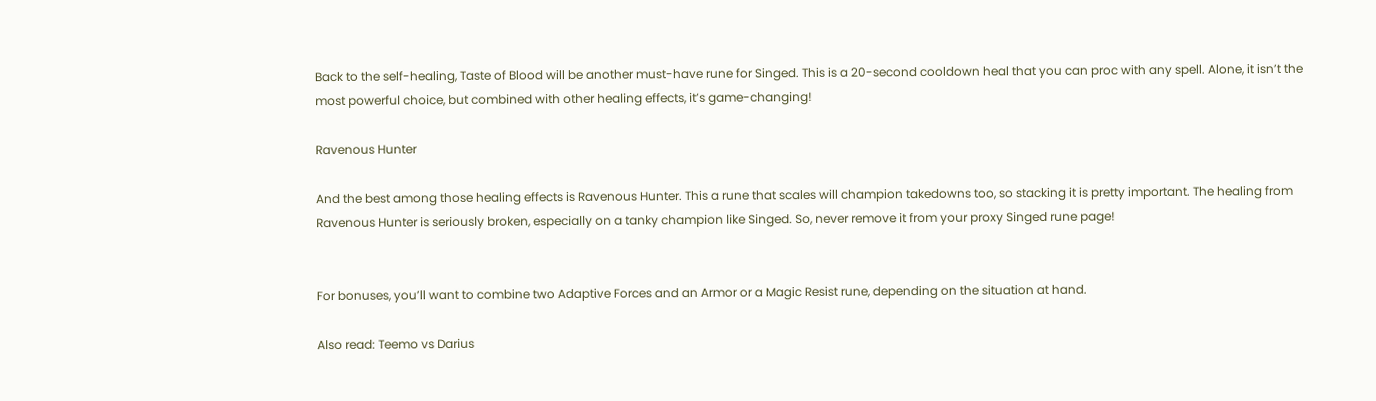Back to the self-healing, Taste of Blood will be another must-have rune for Singed. This is a 20-second cooldown heal that you can proc with any spell. Alone, it isn’t the most powerful choice, but combined with other healing effects, it’s game-changing!

Ravenous Hunter

And the best among those healing effects is Ravenous Hunter. This a rune that scales will champion takedowns too, so stacking it is pretty important. The healing from Ravenous Hunter is seriously broken, especially on a tanky champion like Singed. So, never remove it from your proxy Singed rune page!


For bonuses, you’ll want to combine two Adaptive Forces and an Armor or a Magic Resist rune, depending on the situation at hand.

Also read: Teemo vs Darius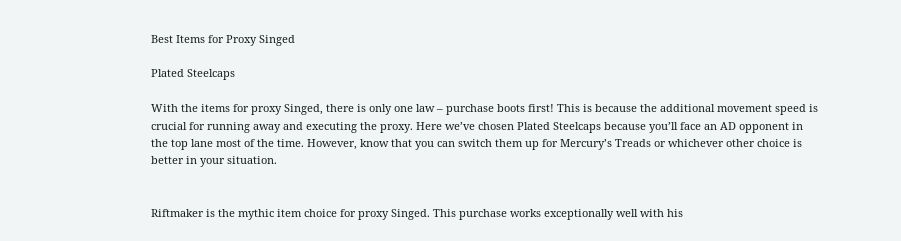Best Items for Proxy Singed

Plated Steelcaps

With the items for proxy Singed, there is only one law – purchase boots first! This is because the additional movement speed is crucial for running away and executing the proxy. Here we’ve chosen Plated Steelcaps because you’ll face an AD opponent in the top lane most of the time. However, know that you can switch them up for Mercury’s Treads or whichever other choice is better in your situation.


Riftmaker is the mythic item choice for proxy Singed. This purchase works exceptionally well with his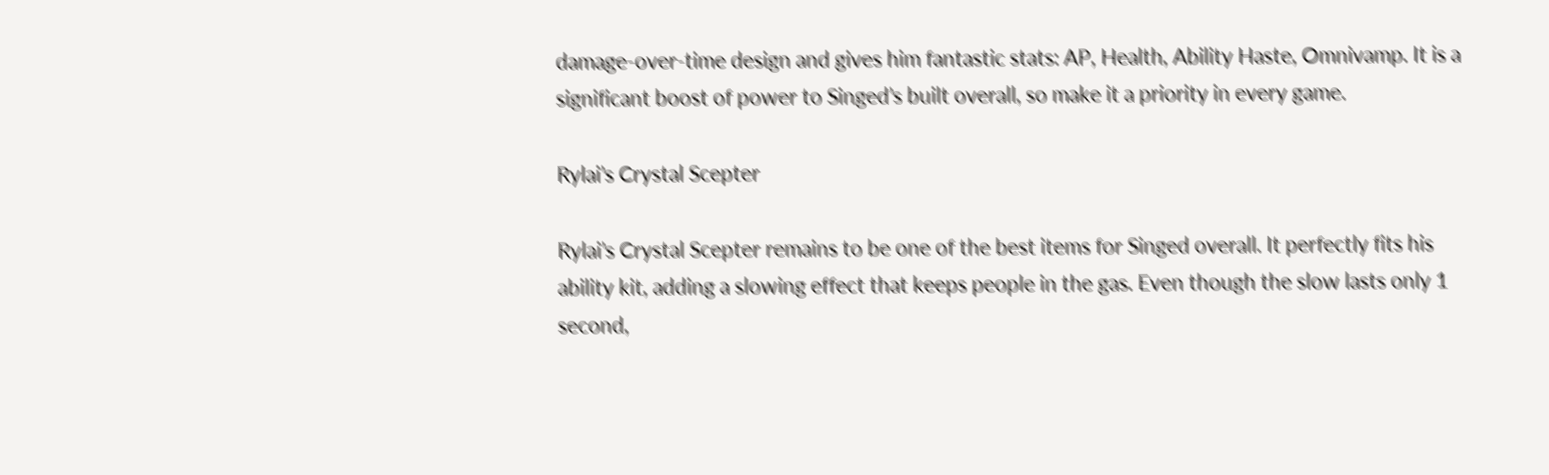damage-over-time design and gives him fantastic stats: AP, Health, Ability Haste, Omnivamp. It is a significant boost of power to Singed’s built overall, so make it a priority in every game.

Rylai’s Crystal Scepter

Rylai’s Crystal Scepter remains to be one of the best items for Singed overall. It perfectly fits his ability kit, adding a slowing effect that keeps people in the gas. Even though the slow lasts only 1 second,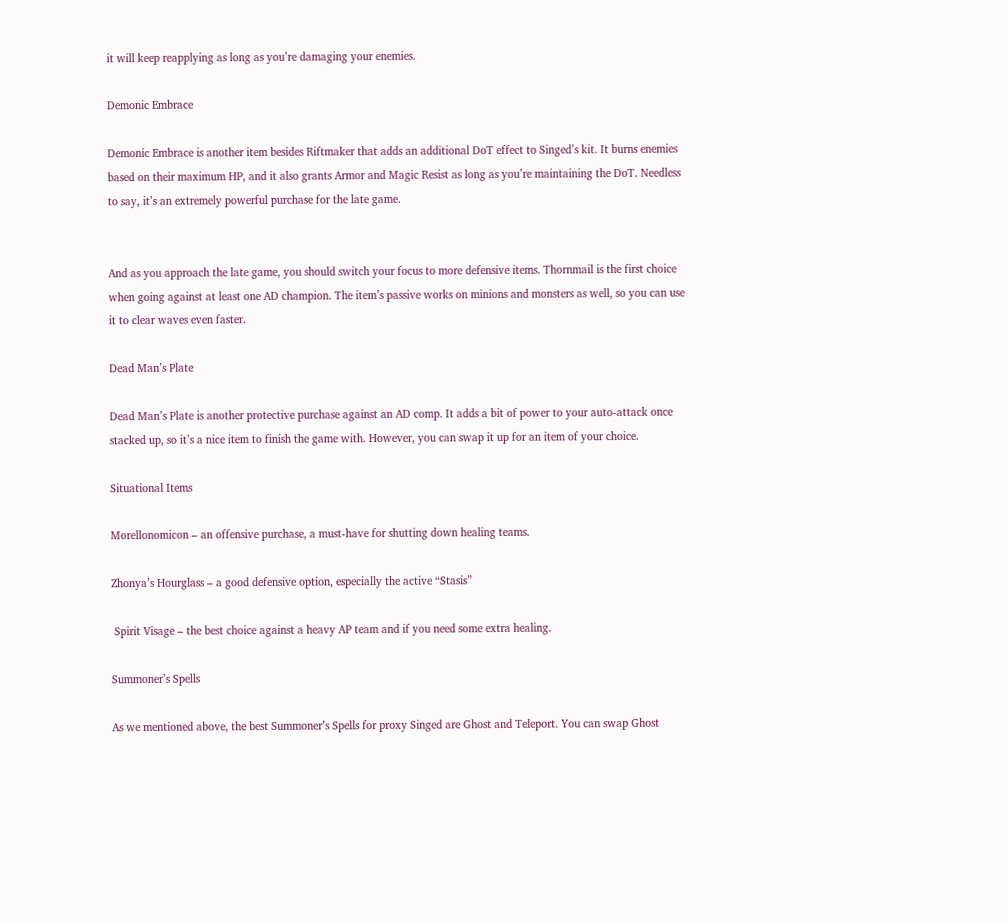it will keep reapplying as long as you’re damaging your enemies.

Demonic Embrace

Demonic Embrace is another item besides Riftmaker that adds an additional DoT effect to Singed’s kit. It burns enemies based on their maximum HP, and it also grants Armor and Magic Resist as long as you’re maintaining the DoT. Needless to say, it’s an extremely powerful purchase for the late game.


And as you approach the late game, you should switch your focus to more defensive items. Thornmail is the first choice when going against at least one AD champion. The item’s passive works on minions and monsters as well, so you can use it to clear waves even faster.

Dead Man’s Plate

Dead Man’s Plate is another protective purchase against an AD comp. It adds a bit of power to your auto-attack once stacked up, so it’s a nice item to finish the game with. However, you can swap it up for an item of your choice.

Situational Items

Morellonomicon – an offensive purchase, a must-have for shutting down healing teams.

Zhonya’s Hourglass – a good defensive option, especially the active “Stasis”

 Spirit Visage – the best choice against a heavy AP team and if you need some extra healing.

Summoner’s Spells

As we mentioned above, the best Summoner’s Spells for proxy Singed are Ghost and Teleport. You can swap Ghost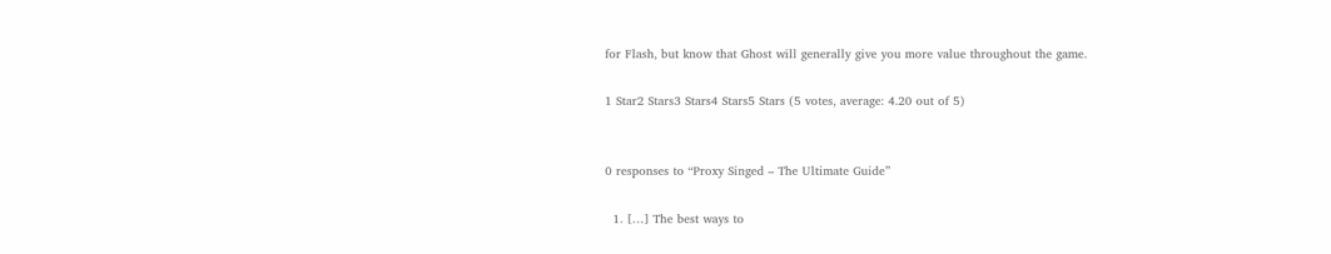for Flash, but know that Ghost will generally give you more value throughout the game.

1 Star2 Stars3 Stars4 Stars5 Stars (5 votes, average: 4.20 out of 5)


0 responses to “Proxy Singed – The Ultimate Guide”

  1. […] The best ways to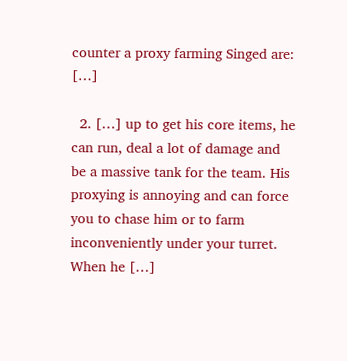counter a proxy farming Singed are: […]

  2. […] up to get his core items, he can run, deal a lot of damage and be a massive tank for the team. His proxying is annoying and can force you to chase him or to farm inconveniently under your turret. When he […]